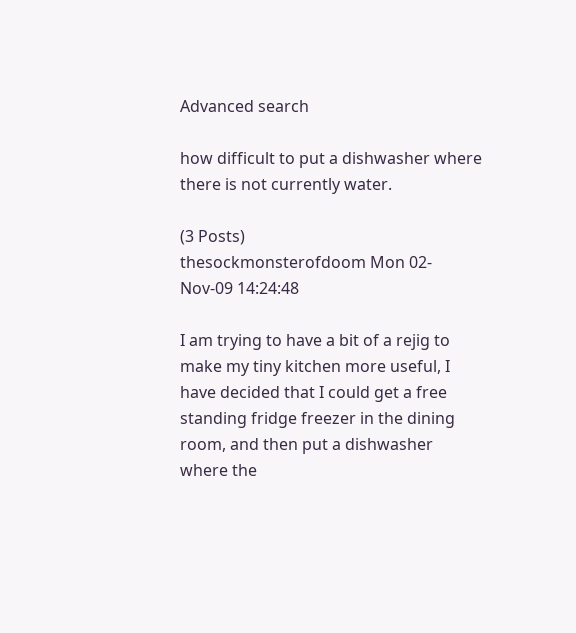Advanced search

how difficult to put a dishwasher where there is not currently water.

(3 Posts)
thesockmonsterofdoom Mon 02-Nov-09 14:24:48

I am trying to have a bit of a rejig to make my tiny kitchen more useful, I have decided that I could get a free standing fridge freezer in the dining room, and then put a dishwasher where the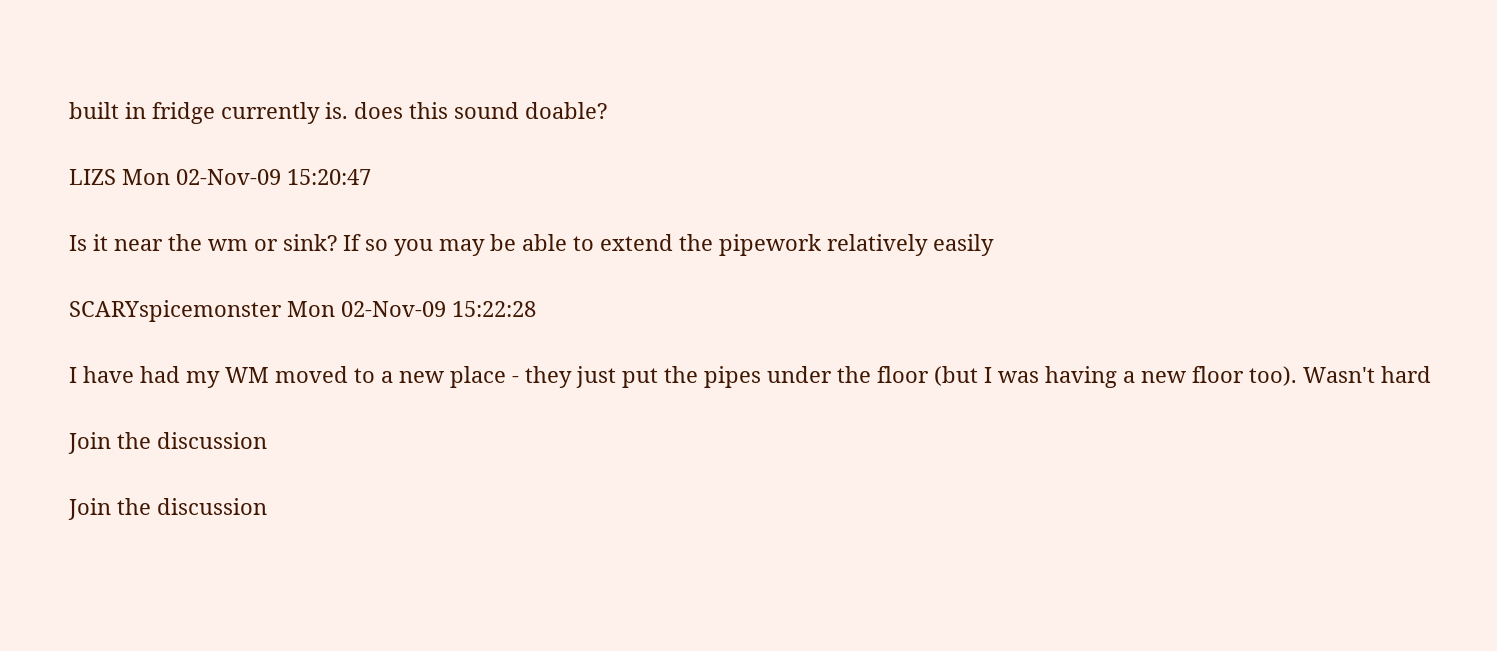built in fridge currently is. does this sound doable?

LIZS Mon 02-Nov-09 15:20:47

Is it near the wm or sink? If so you may be able to extend the pipework relatively easily

SCARYspicemonster Mon 02-Nov-09 15:22:28

I have had my WM moved to a new place - they just put the pipes under the floor (but I was having a new floor too). Wasn't hard

Join the discussion

Join the discussion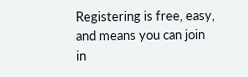Registering is free, easy, and means you can join in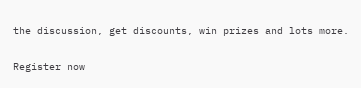the discussion, get discounts, win prizes and lots more.

Register now